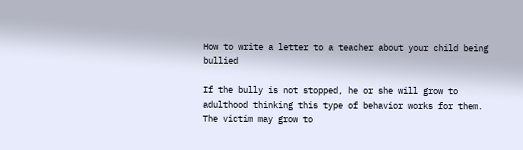How to write a letter to a teacher about your child being bullied

If the bully is not stopped, he or she will grow to adulthood thinking this type of behavior works for them. The victim may grow to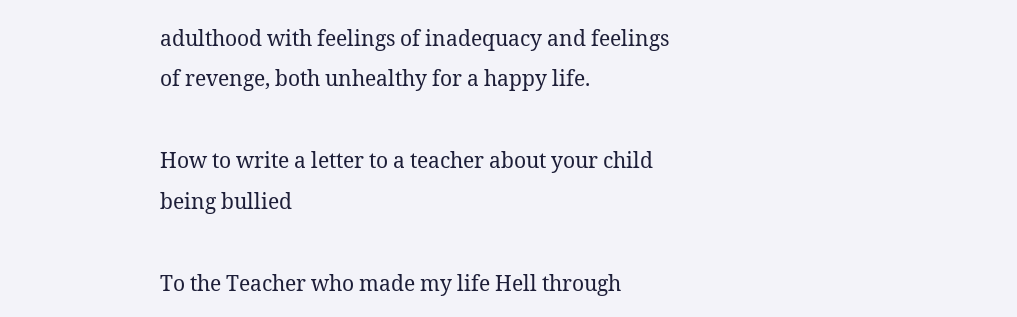adulthood with feelings of inadequacy and feelings of revenge, both unhealthy for a happy life.

How to write a letter to a teacher about your child being bullied

To the Teacher who made my life Hell through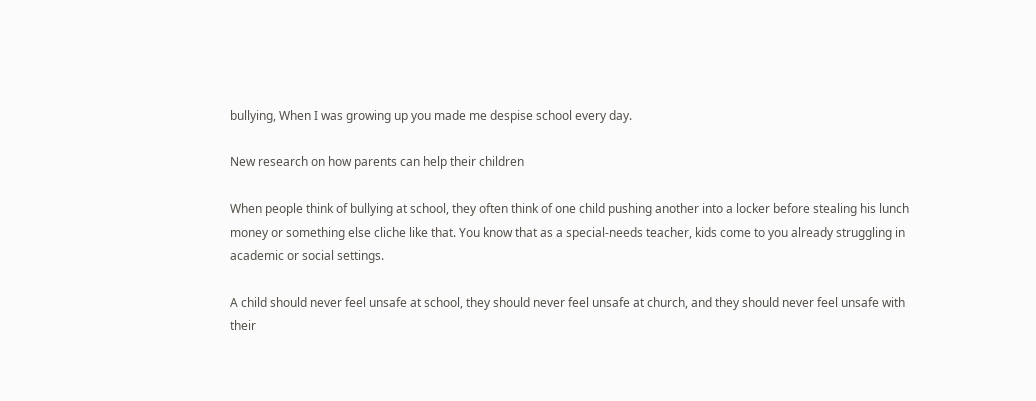bullying, When I was growing up you made me despise school every day.

New research on how parents can help their children

When people think of bullying at school, they often think of one child pushing another into a locker before stealing his lunch money or something else cliche like that. You know that as a special-needs teacher, kids come to you already struggling in academic or social settings.

A child should never feel unsafe at school, they should never feel unsafe at church, and they should never feel unsafe with their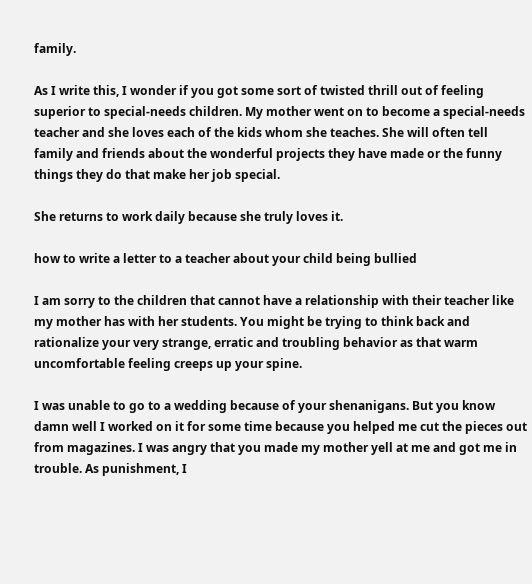family.

As I write this, I wonder if you got some sort of twisted thrill out of feeling superior to special-needs children. My mother went on to become a special-needs teacher and she loves each of the kids whom she teaches. She will often tell family and friends about the wonderful projects they have made or the funny things they do that make her job special.

She returns to work daily because she truly loves it.

how to write a letter to a teacher about your child being bullied

I am sorry to the children that cannot have a relationship with their teacher like my mother has with her students. You might be trying to think back and rationalize your very strange, erratic and troubling behavior as that warm uncomfortable feeling creeps up your spine.

I was unable to go to a wedding because of your shenanigans. But you know damn well I worked on it for some time because you helped me cut the pieces out from magazines. I was angry that you made my mother yell at me and got me in trouble. As punishment, I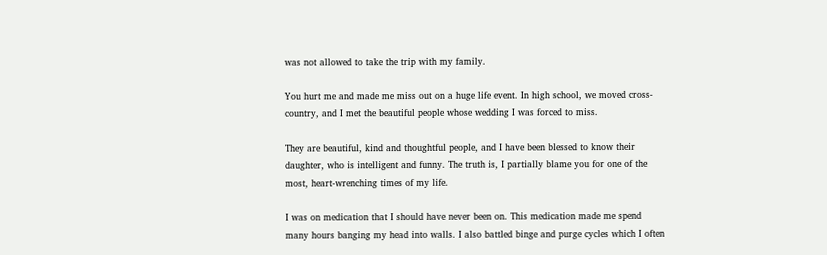was not allowed to take the trip with my family.

You hurt me and made me miss out on a huge life event. In high school, we moved cross-country, and I met the beautiful people whose wedding I was forced to miss.

They are beautiful, kind and thoughtful people, and I have been blessed to know their daughter, who is intelligent and funny. The truth is, I partially blame you for one of the most, heart-wrenching times of my life.

I was on medication that I should have never been on. This medication made me spend many hours banging my head into walls. I also battled binge and purge cycles which I often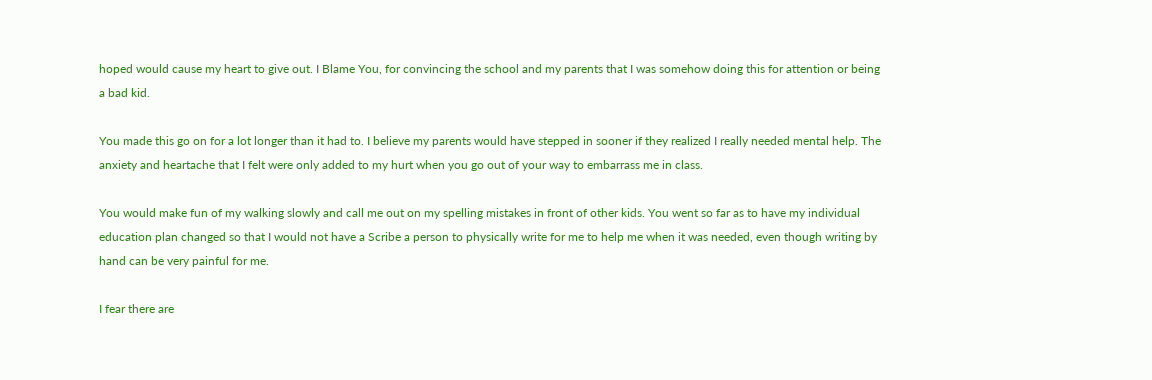hoped would cause my heart to give out. I Blame You, for convincing the school and my parents that I was somehow doing this for attention or being a bad kid.

You made this go on for a lot longer than it had to. I believe my parents would have stepped in sooner if they realized I really needed mental help. The anxiety and heartache that I felt were only added to my hurt when you go out of your way to embarrass me in class.

You would make fun of my walking slowly and call me out on my spelling mistakes in front of other kids. You went so far as to have my individual education plan changed so that I would not have a Scribe a person to physically write for me to help me when it was needed, even though writing by hand can be very painful for me.

I fear there are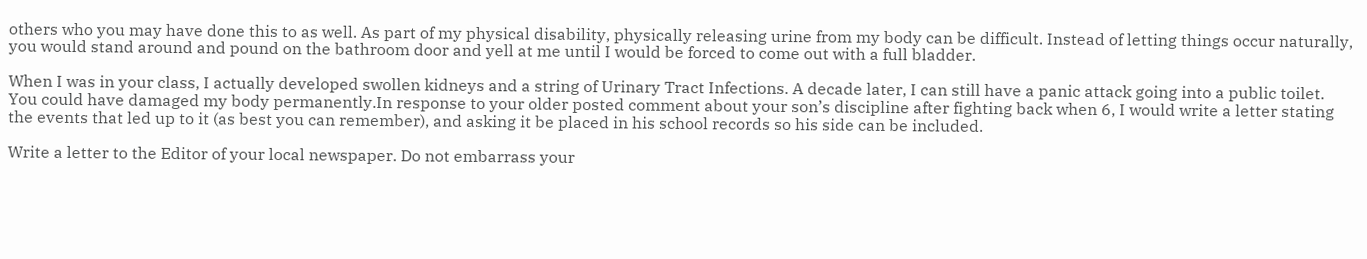others who you may have done this to as well. As part of my physical disability, physically releasing urine from my body can be difficult. Instead of letting things occur naturally, you would stand around and pound on the bathroom door and yell at me until I would be forced to come out with a full bladder.

When I was in your class, I actually developed swollen kidneys and a string of Urinary Tract Infections. A decade later, I can still have a panic attack going into a public toilet. You could have damaged my body permanently.In response to your older posted comment about your son’s discipline after fighting back when 6, I would write a letter stating the events that led up to it (as best you can remember), and asking it be placed in his school records so his side can be included.

Write a letter to the Editor of your local newspaper. Do not embarrass your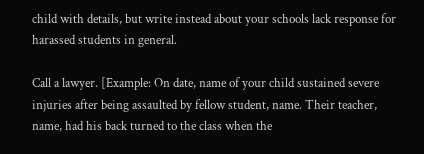child with details, but write instead about your schools lack response for harassed students in general.

Call a lawyer. [Example: On date, name of your child sustained severe injuries after being assaulted by fellow student, name. Their teacher, name, had his back turned to the class when the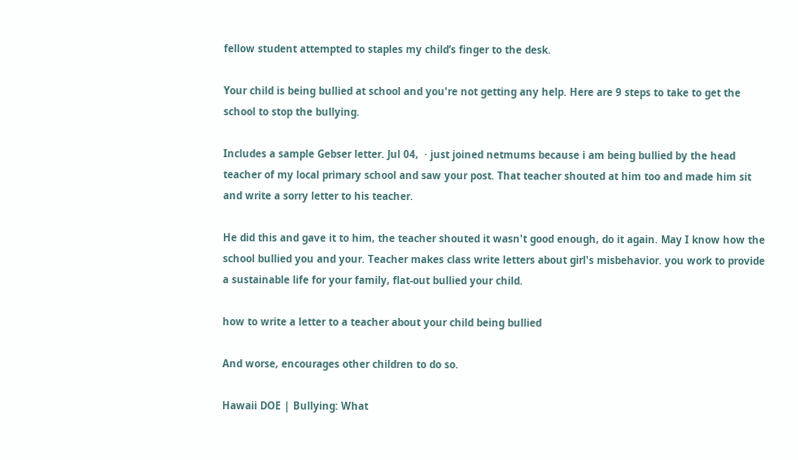fellow student attempted to staples my child’s finger to the desk.

Your child is being bullied at school and you're not getting any help. Here are 9 steps to take to get the school to stop the bullying.

Includes a sample Gebser letter. Jul 04,  · just joined netmums because i am being bullied by the head teacher of my local primary school and saw your post. That teacher shouted at him too and made him sit and write a sorry letter to his teacher.

He did this and gave it to him, the teacher shouted it wasn't good enough, do it again. May I know how the school bullied you and your. Teacher makes class write letters about girl's misbehavior. you work to provide a sustainable life for your family, flat-out bullied your child.

how to write a letter to a teacher about your child being bullied

And worse, encourages other children to do so.

Hawaii DOE | Bullying: What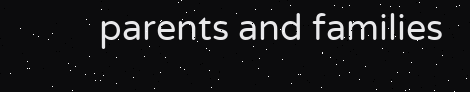parents and families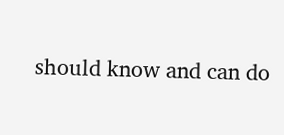should know and can do